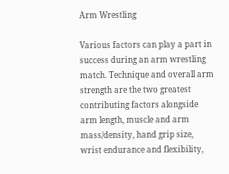Arm Wrestling

Various factors can play a part in success during an arm wrestling match. Technique and overall arm strength are the two greatest contributing factors alongside arm length, muscle and arm mass/density, hand grip size, wrist endurance and flexibility,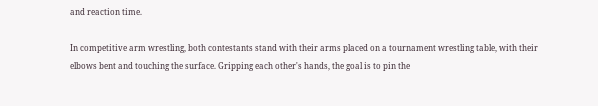and reaction time.

In competitive arm wrestling, both contestants stand with their arms placed on a tournament wrestling table, with their elbows bent and touching the surface. Gripping each other's hands, the goal is to pin the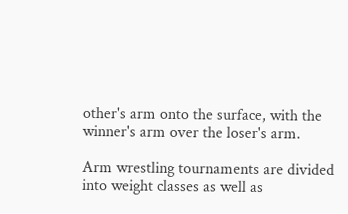other's arm onto the surface, with the winner's arm over the loser's arm.

Arm wrestling tournaments are divided into weight classes as well as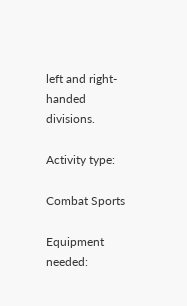left and right-handed divisions.

Activity type:

Combat Sports

Equipment needed: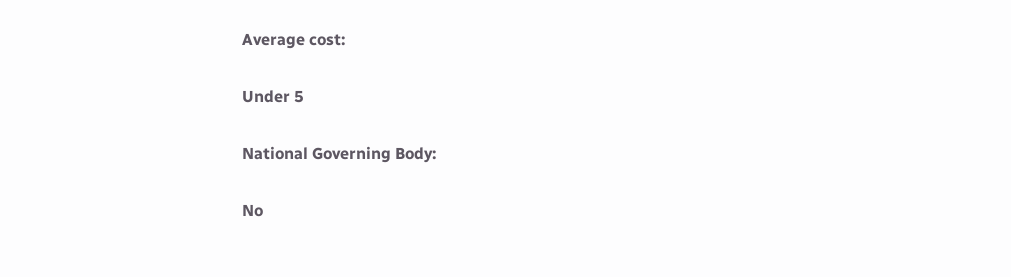Average cost:

Under 5

National Governing Body:

No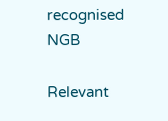recognised NGB

Relevant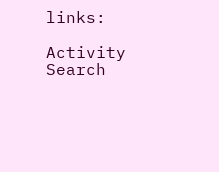links:

Activity Search